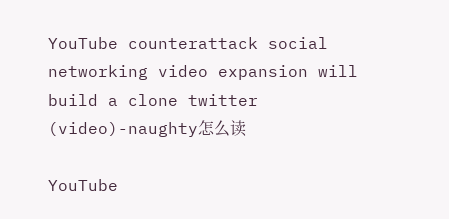YouTube counterattack social networking video expansion will build a clone twitter (video)-naughty怎么读

YouTube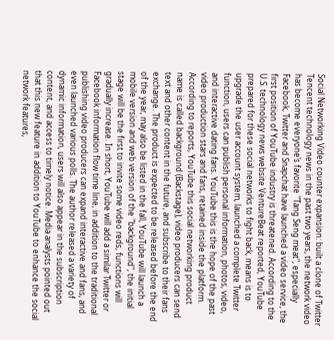Social Networking Video counter expansion: built a clone of Twitter Tencent technology news in the past two years, the network video has become everyone’s favorite "Tang Seng meat", especially Facebook, Twitter and Snapchat have launched a video service, the first position of YouTube industry is threatened. According to the U.S. technology news website VentureBeat reported, YouTube prepared for these social networks to fight back, means is to upgrade the user account system, launched a complete Twitter function, users can publish personal information, photos, video, and interactive dating fans. YouTube this is the hope of the past video production stars and fans, retained inside the platform. According to reports, YouTube this social networking product name is called background (Backstage), video producers can send text and other content in the future, and subscribe to their fans exchange. The product is expected to be released before the end of the year, may also be listed in the fall, YouTube will launch a mobile version and web version of the "background", the initial stage will be the first to invite some video reds, functions will gradually increase. In short, YouTube will add a similar Twitter or Facebook information flow time line, in addition to the traditional publishing video producers can expand interactive and fans, and even launched various polls. The author released a variety of dynamic information, users will also appear in the subscription content, and access to timely notice. Media analysts pointed out that this new feature in addition to YouTube to enhance the social network features,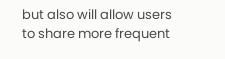but also will allow users to share more frequent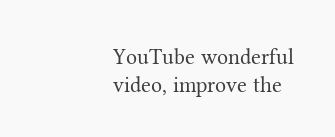YouTube wonderful video, improve the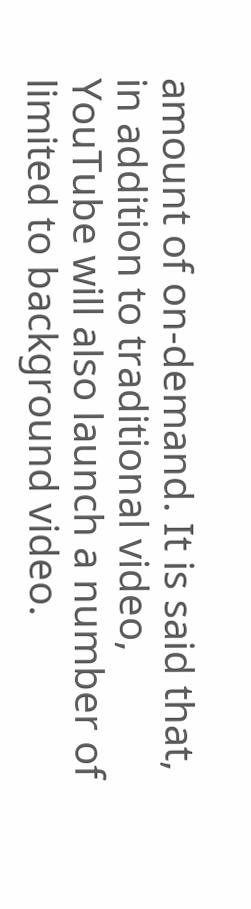amount of on-demand. It is said that, in addition to traditional video, YouTube will also launch a number of limited to background video.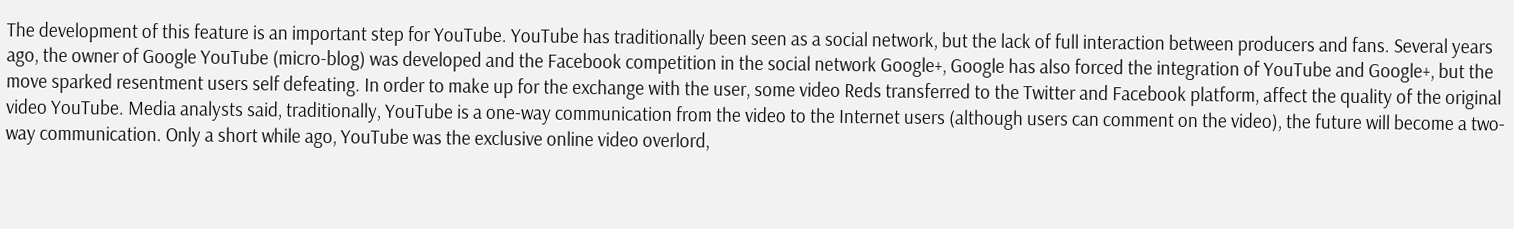The development of this feature is an important step for YouTube. YouTube has traditionally been seen as a social network, but the lack of full interaction between producers and fans. Several years ago, the owner of Google YouTube (micro-blog) was developed and the Facebook competition in the social network Google+, Google has also forced the integration of YouTube and Google+, but the move sparked resentment users self defeating. In order to make up for the exchange with the user, some video Reds transferred to the Twitter and Facebook platform, affect the quality of the original video YouTube. Media analysts said, traditionally, YouTube is a one-way communication from the video to the Internet users (although users can comment on the video), the future will become a two-way communication. Only a short while ago, YouTube was the exclusive online video overlord,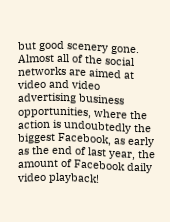but good scenery gone. Almost all of the social networks are aimed at video and video advertising business opportunities, where the action is undoubtedly the biggest Facebook, as early as the end of last year, the amount of Facebook daily video playback!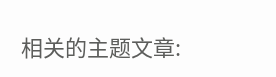相关的主题文章: